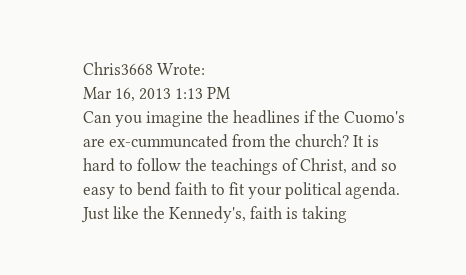Chris3668 Wrote:
Mar 16, 2013 1:13 PM
Can you imagine the headlines if the Cuomo's are ex-cummuncated from the church? It is hard to follow the teachings of Christ, and so easy to bend faith to fit your political agenda. Just like the Kennedy's, faith is taking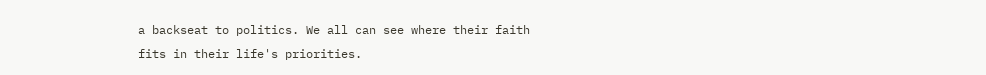a backseat to politics. We all can see where their faith fits in their life's priorities.